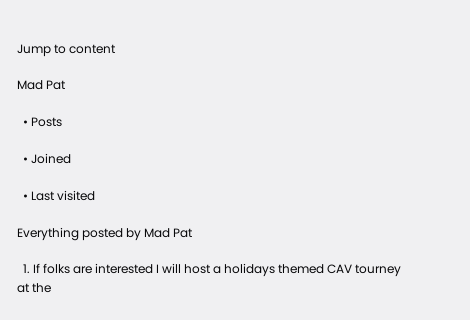Jump to content

Mad Pat

  • Posts

  • Joined

  • Last visited

Everything posted by Mad Pat

  1. If folks are interested I will host a holidays themed CAV tourney at the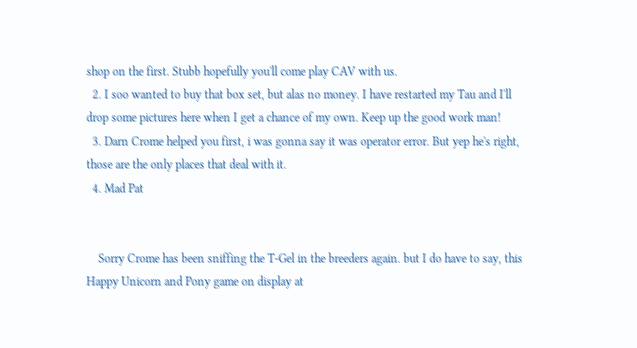shop on the first. Stubb hopefully you'll come play CAV with us.
  2. I soo wanted to buy that box set, but alas no money. I have restarted my Tau and I'll drop some pictures here when I get a chance of my own. Keep up the good work man!
  3. Darn Crome helped you first, i was gonna say it was operator error. But yep he's right, those are the only places that deal with it.
  4. Mad Pat


    Sorry Crome has been sniffing the T-Gel in the breeders again. but I do have to say, this Happy Unicorn and Pony game on display at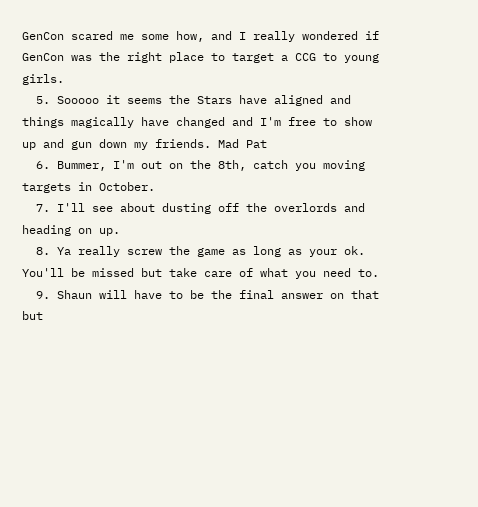GenCon scared me some how, and I really wondered if GenCon was the right place to target a CCG to young girls.
  5. Sooooo it seems the Stars have aligned and things magically have changed and I'm free to show up and gun down my friends. Mad Pat
  6. Bummer, I'm out on the 8th, catch you moving targets in October.
  7. I'll see about dusting off the overlords and heading on up.
  8. Ya really screw the game as long as your ok. You'll be missed but take care of what you need to.
  9. Shaun will have to be the final answer on that but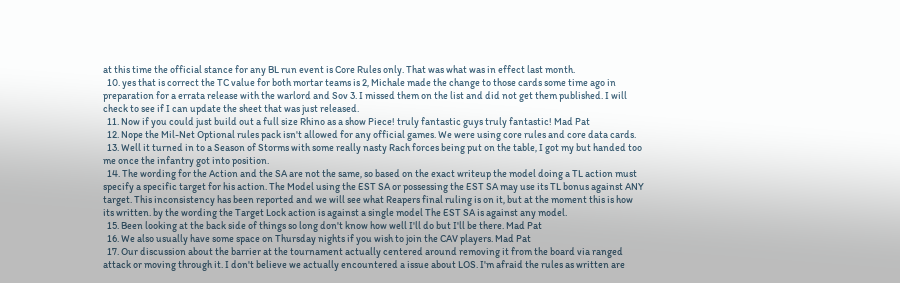at this time the official stance for any BL run event is Core Rules only. That was what was in effect last month.
  10. yes that is correct the TC value for both mortar teams is 2, Michale made the change to those cards some time ago in preparation for a errata release with the warlord and Sov 3. I missed them on the list and did not get them published. I will check to see if I can update the sheet that was just released.
  11. Now if you could just build out a full size Rhino as a show Piece! truly fantastic guys truly fantastic! Mad Pat
  12. Nope the Mil-Net Optional rules pack isn't allowed for any official games. We were using core rules and core data cards.
  13. Well it turned in to a Season of Storms with some really nasty Rach forces being put on the table, I got my but handed too me once the infantry got into position.
  14. The wording for the Action and the SA are not the same, so based on the exact writeup the model doing a TL action must specify a specific target for his action. The Model using the EST SA or possessing the EST SA may use its TL bonus against ANY target. This inconsistency has been reported and we will see what Reapers final ruling is on it, but at the moment this is how its written. by the wording the Target Lock action is against a single model The EST SA is against any model.
  15. Been looking at the back side of things so long don't know how well I'll do but I'll be there. Mad Pat
  16. We also usually have some space on Thursday nights if you wish to join the CAV players. Mad Pat
  17. Our discussion about the barrier at the tournament actually centered around removing it from the board via ranged attack or moving through it. I don't believe we actually encountered a issue about LOS. I'm afraid the rules as written are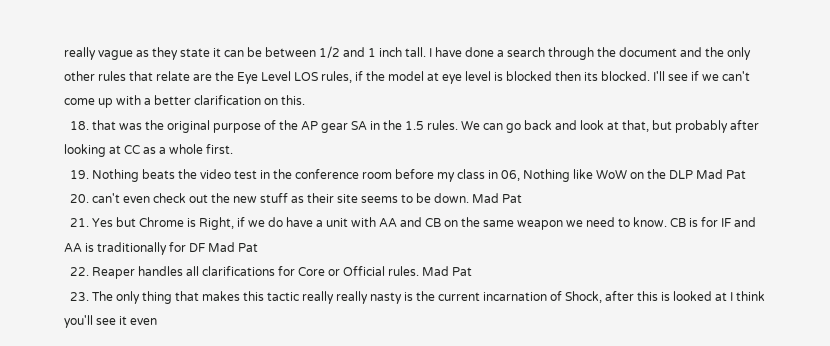really vague as they state it can be between 1/2 and 1 inch tall. I have done a search through the document and the only other rules that relate are the Eye Level LOS rules, if the model at eye level is blocked then its blocked. I'll see if we can't come up with a better clarification on this.
  18. that was the original purpose of the AP gear SA in the 1.5 rules. We can go back and look at that, but probably after looking at CC as a whole first.
  19. Nothing beats the video test in the conference room before my class in 06, Nothing like WoW on the DLP Mad Pat
  20. can't even check out the new stuff as their site seems to be down. Mad Pat
  21. Yes but Chrome is Right, if we do have a unit with AA and CB on the same weapon we need to know. CB is for IF and AA is traditionally for DF Mad Pat
  22. Reaper handles all clarifications for Core or Official rules. Mad Pat
  23. The only thing that makes this tactic really really nasty is the current incarnation of Shock, after this is looked at I think you'll see it even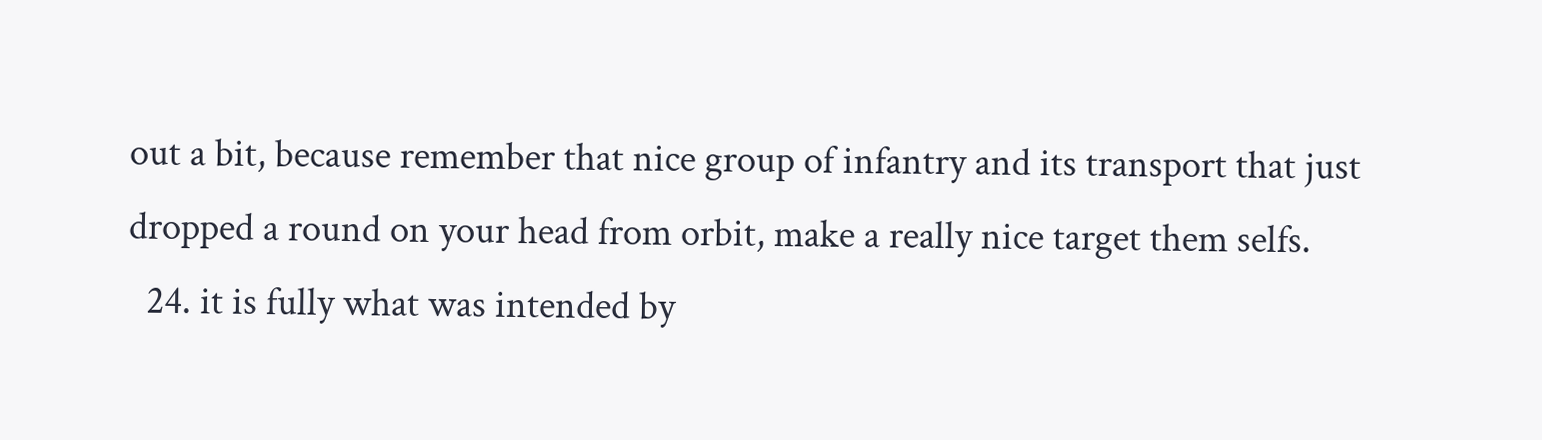out a bit, because remember that nice group of infantry and its transport that just dropped a round on your head from orbit, make a really nice target them selfs.
  24. it is fully what was intended by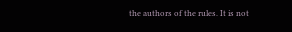the authors of the rules. It is not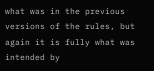what was in the previous versions of the rules, but again it is fully what was intended by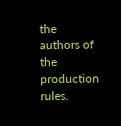the authors of the production rules.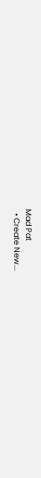Mad Pat
  • Create New...